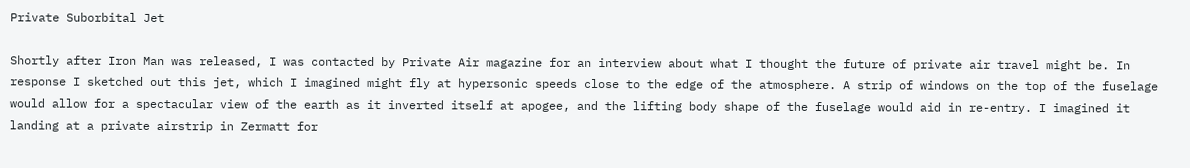Private Suborbital Jet

Shortly after Iron Man was released, I was contacted by Private Air magazine for an interview about what I thought the future of private air travel might be. In response I sketched out this jet, which I imagined might fly at hypersonic speeds close to the edge of the atmosphere. A strip of windows on the top of the fuselage would allow for a spectacular view of the earth as it inverted itself at apogee, and the lifting body shape of the fuselage would aid in re-entry. I imagined it landing at a private airstrip in Zermatt for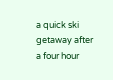a quick ski getaway after a four hour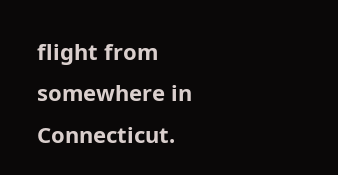flight from somewhere in Connecticut.